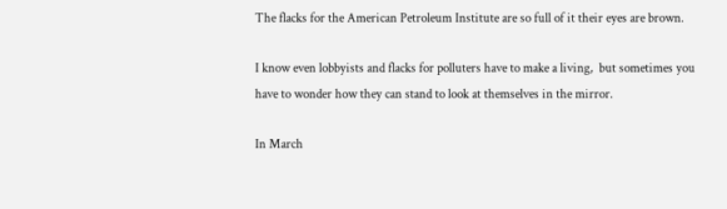The flacks for the American Petroleum Institute are so full of it their eyes are brown.

I know even lobbyists and flacks for polluters have to make a living,  but sometimes you have to wonder how they can stand to look at themselves in the mirror.

In March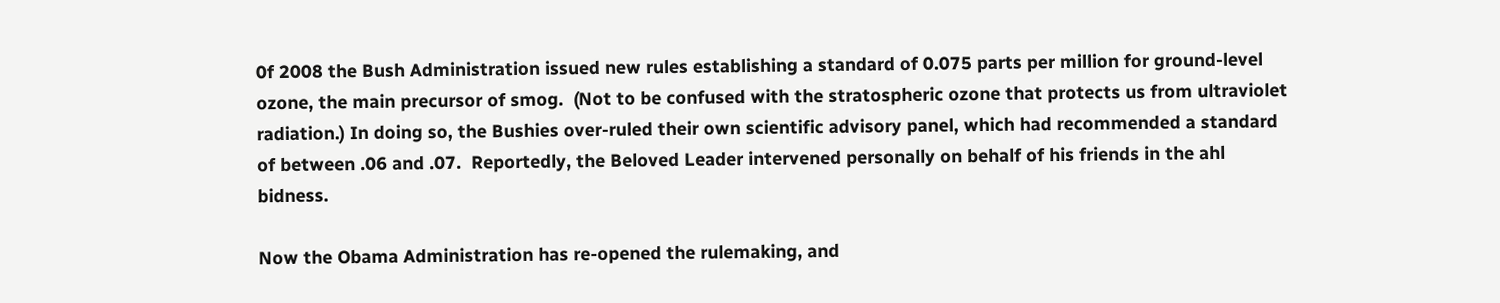0f 2008 the Bush Administration issued new rules establishing a standard of 0.075 parts per million for ground-level ozone, the main precursor of smog.  (Not to be confused with the stratospheric ozone that protects us from ultraviolet radiation.) In doing so, the Bushies over-ruled their own scientific advisory panel, which had recommended a standard of between .06 and .07.  Reportedly, the Beloved Leader intervened personally on behalf of his friends in the ahl bidness.

Now the Obama Administration has re-opened the rulemaking, and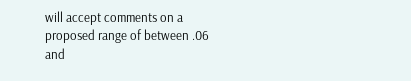will accept comments on a proposed range of between .06 and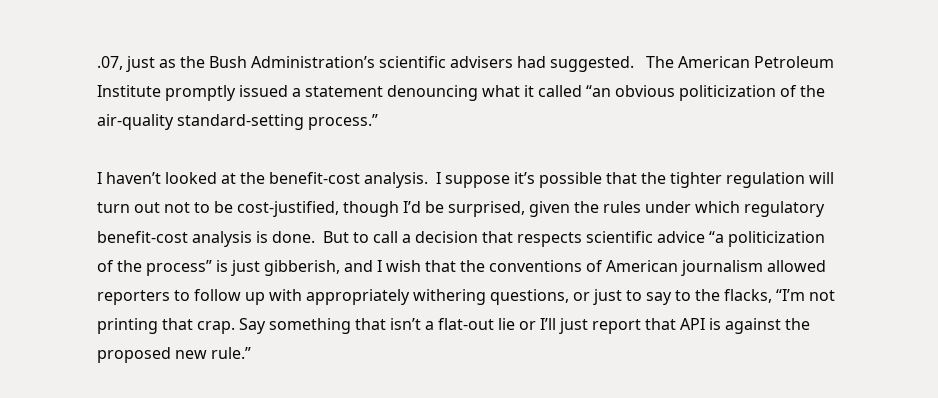.07, just as the Bush Administration’s scientific advisers had suggested.   The American Petroleum Institute promptly issued a statement denouncing what it called “an obvious politicization of the air-quality standard-setting process.”

I haven’t looked at the benefit-cost analysis.  I suppose it’s possible that the tighter regulation will turn out not to be cost-justified, though I’d be surprised, given the rules under which regulatory benefit-cost analysis is done.  But to call a decision that respects scientific advice “a politicization of the process” is just gibberish, and I wish that the conventions of American journalism allowed reporters to follow up with appropriately withering questions, or just to say to the flacks, “I’m not printing that crap. Say something that isn’t a flat-out lie or I’ll just report that API is against the proposed new rule.”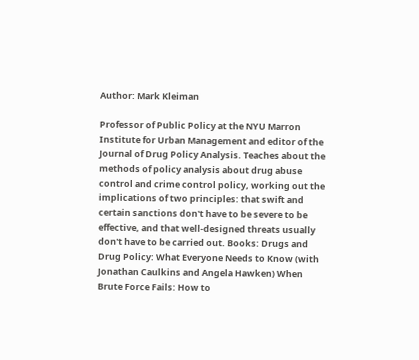Author: Mark Kleiman

Professor of Public Policy at the NYU Marron Institute for Urban Management and editor of the Journal of Drug Policy Analysis. Teaches about the methods of policy analysis about drug abuse control and crime control policy, working out the implications of two principles: that swift and certain sanctions don't have to be severe to be effective, and that well-designed threats usually don't have to be carried out. Books: Drugs and Drug Policy: What Everyone Needs to Know (with Jonathan Caulkins and Angela Hawken) When Brute Force Fails: How to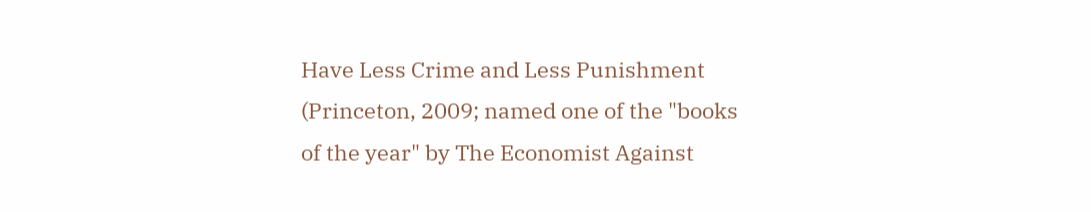Have Less Crime and Less Punishment (Princeton, 2009; named one of the "books of the year" by The Economist Against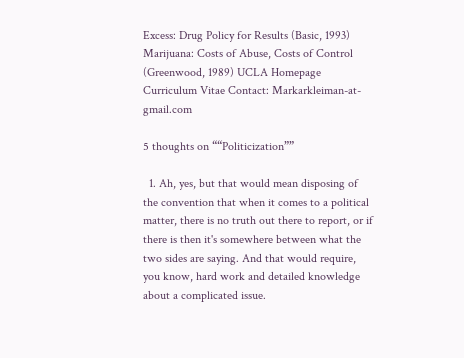Excess: Drug Policy for Results (Basic, 1993) Marijuana: Costs of Abuse, Costs of Control (Greenwood, 1989) UCLA Homepage Curriculum Vitae Contact: Markarkleiman-at-gmail.com

5 thoughts on ““Politicization””

  1. Ah, yes, but that would mean disposing of the convention that when it comes to a political matter, there is no truth out there to report, or if there is then it's somewhere between what the two sides are saying. And that would require, you know, hard work and detailed knowledge about a complicated issue.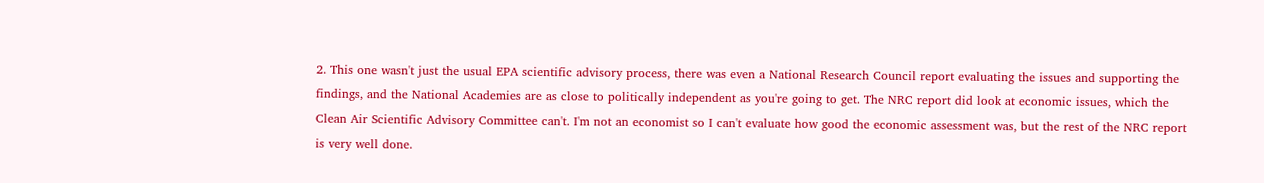2. This one wasn't just the usual EPA scientific advisory process, there was even a National Research Council report evaluating the issues and supporting the findings, and the National Academies are as close to politically independent as you're going to get. The NRC report did look at economic issues, which the Clean Air Scientific Advisory Committee can't. I'm not an economist so I can't evaluate how good the economic assessment was, but the rest of the NRC report is very well done.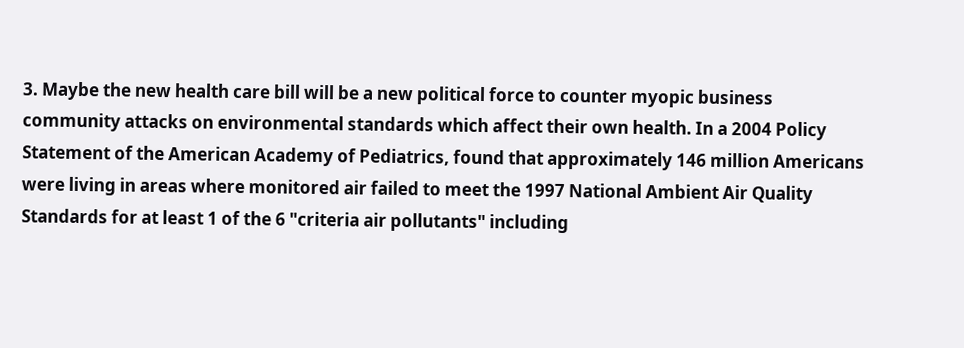3. Maybe the new health care bill will be a new political force to counter myopic business community attacks on environmental standards which affect their own health. In a 2004 Policy Statement of the American Academy of Pediatrics, found that approximately 146 million Americans were living in areas where monitored air failed to meet the 1997 National Ambient Air Quality Standards for at least 1 of the 6 "criteria air pollutants" including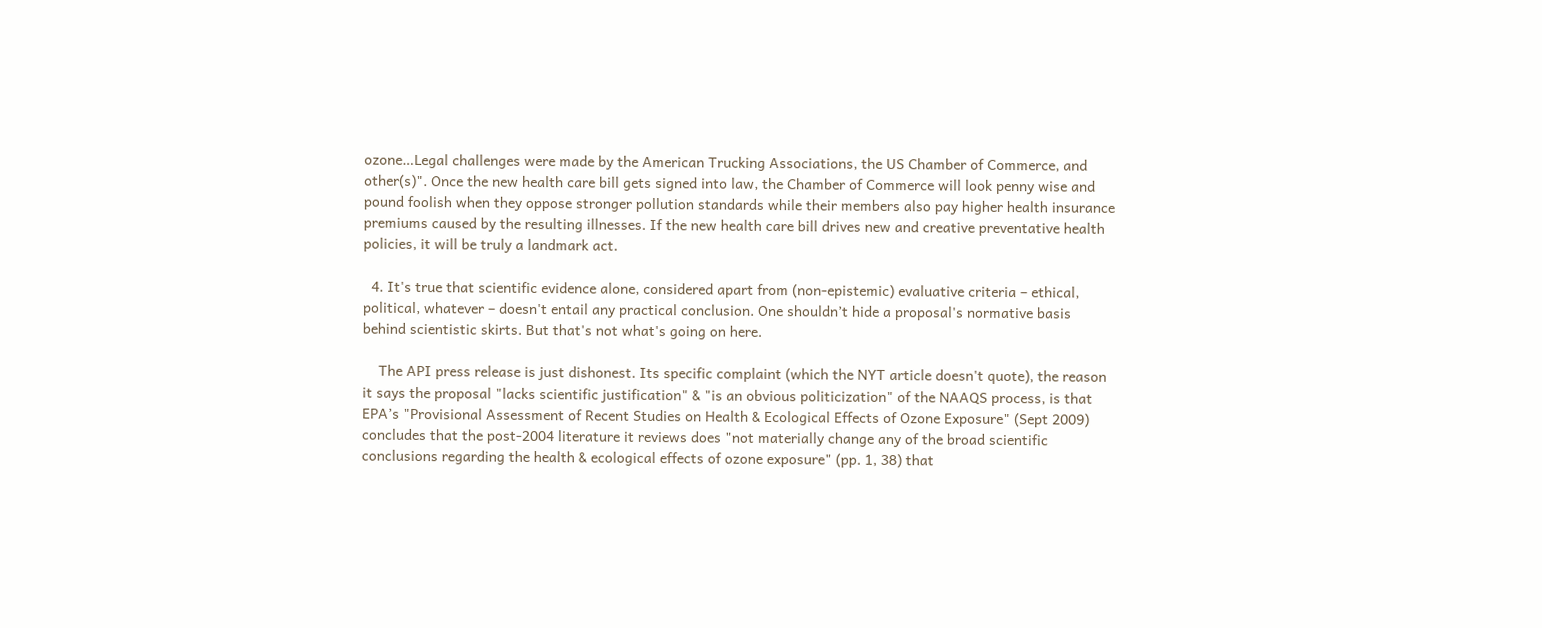ozone…Legal challenges were made by the American Trucking Associations, the US Chamber of Commerce, and other(s)". Once the new health care bill gets signed into law, the Chamber of Commerce will look penny wise and pound foolish when they oppose stronger pollution standards while their members also pay higher health insurance premiums caused by the resulting illnesses. If the new health care bill drives new and creative preventative health policies, it will be truly a landmark act.

  4. It's true that scientific evidence alone, considered apart from (non-epistemic) evaluative criteria – ethical, political, whatever – doesn't entail any practical conclusion. One shouldn’t hide a proposal's normative basis behind scientistic skirts. But that's not what's going on here.

    The API press release is just dishonest. Its specific complaint (which the NYT article doesn't quote), the reason it says the proposal "lacks scientific justification" & "is an obvious politicization" of the NAAQS process, is that EPA’s "Provisional Assessment of Recent Studies on Health & Ecological Effects of Ozone Exposure" (Sept 2009) concludes that the post-2004 literature it reviews does "not materially change any of the broad scientific conclusions regarding the health & ecological effects of ozone exposure" (pp. 1, 38) that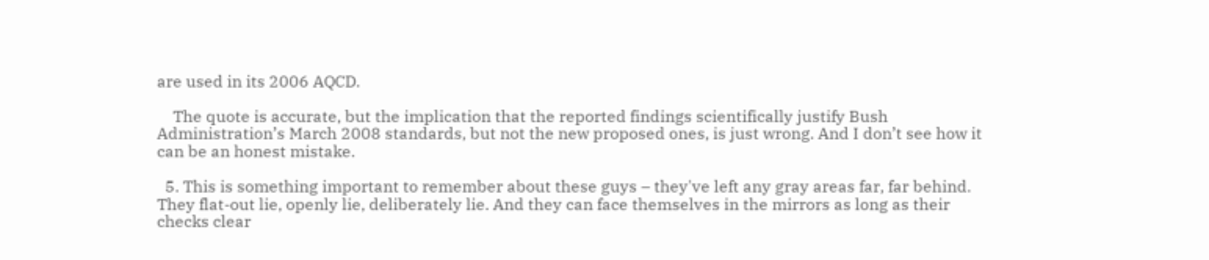are used in its 2006 AQCD.

    The quote is accurate, but the implication that the reported findings scientifically justify Bush Administration’s March 2008 standards, but not the new proposed ones, is just wrong. And I don’t see how it can be an honest mistake.

  5. This is something important to remember about these guys – they've left any gray areas far, far behind. They flat-out lie, openly lie, deliberately lie. And they can face themselves in the mirrors as long as their checks clear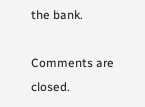the bank.

Comments are closed.